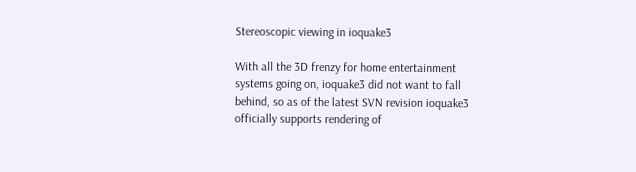Stereoscopic viewing in ioquake3

With all the 3D frenzy for home entertainment systems going on, ioquake3 did not want to fall behind, so as of the latest SVN revision ioquake3 officially supports rendering of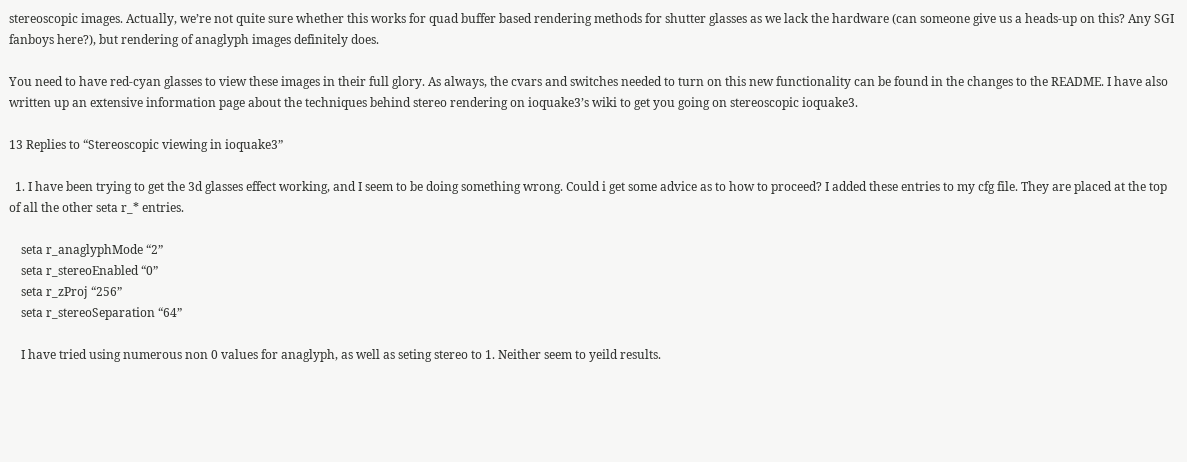stereoscopic images. Actually, we’re not quite sure whether this works for quad buffer based rendering methods for shutter glasses as we lack the hardware (can someone give us a heads-up on this? Any SGI fanboys here?), but rendering of anaglyph images definitely does.

You need to have red-cyan glasses to view these images in their full glory. As always, the cvars and switches needed to turn on this new functionality can be found in the changes to the README. I have also written up an extensive information page about the techniques behind stereo rendering on ioquake3’s wiki to get you going on stereoscopic ioquake3.

13 Replies to “Stereoscopic viewing in ioquake3”

  1. I have been trying to get the 3d glasses effect working, and I seem to be doing something wrong. Could i get some advice as to how to proceed? I added these entries to my cfg file. They are placed at the top of all the other seta r_* entries.

    seta r_anaglyphMode “2”
    seta r_stereoEnabled “0”
    seta r_zProj “256”
    seta r_stereoSeparation “64”

    I have tried using numerous non 0 values for anaglyph, as well as seting stereo to 1. Neither seem to yeild results.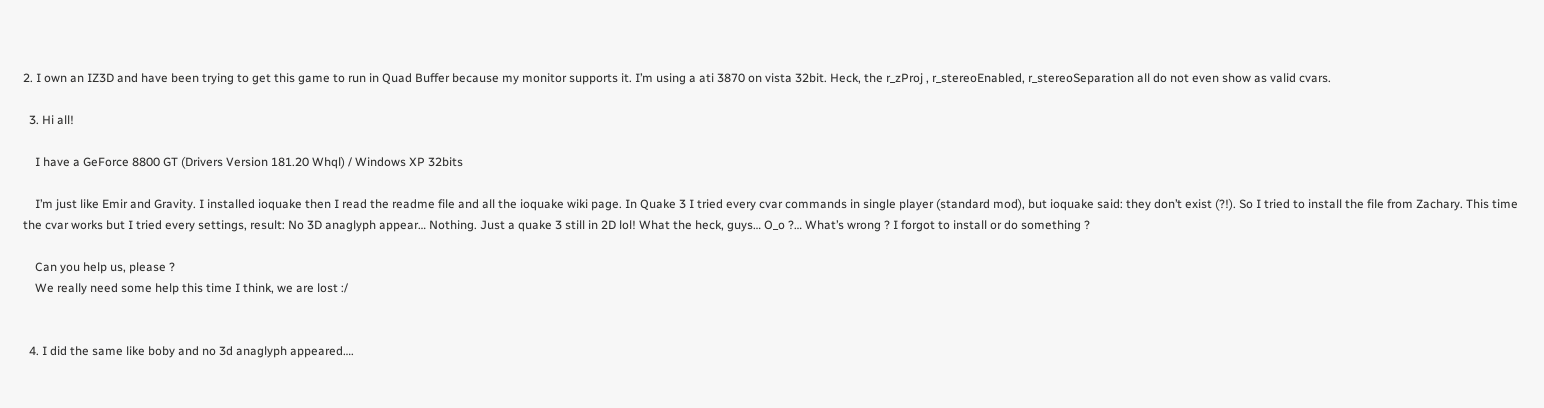2. I own an IZ3D and have been trying to get this game to run in Quad Buffer because my monitor supports it. I’m using a ati 3870 on vista 32bit. Heck, the r_zProj , r_stereoEnabled, r_stereoSeparation all do not even show as valid cvars.

  3. Hi all!

    I have a GeForce 8800 GT (Drivers Version 181.20 Whql) / Windows XP 32bits

    I’m just like Emir and Gravity. I installed ioquake then I read the readme file and all the ioquake wiki page. In Quake 3 I tried every cvar commands in single player (standard mod), but ioquake said: they don’t exist (?!). So I tried to install the file from Zachary. This time the cvar works but I tried every settings, result: No 3D anaglyph appear… Nothing. Just a quake 3 still in 2D lol! What the heck, guys… O_o ?… What’s wrong ? I forgot to install or do something ?

    Can you help us, please ?
    We really need some help this time I think, we are lost :/


  4. I did the same like boby and no 3d anaglyph appeared….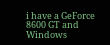i have a GeForce 8600 GT and Windows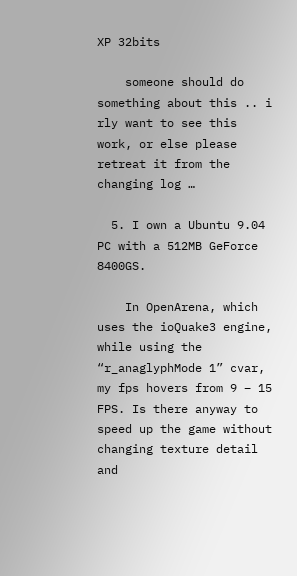XP 32bits

    someone should do something about this .. i rly want to see this work, or else please retreat it from the changing log …

  5. I own a Ubuntu 9.04 PC with a 512MB GeForce 8400GS.

    In OpenArena, which uses the ioQuake3 engine, while using the “r_anaglyphMode 1” cvar, my fps hovers from 9 – 15 FPS. Is there anyway to speed up the game without changing texture detail and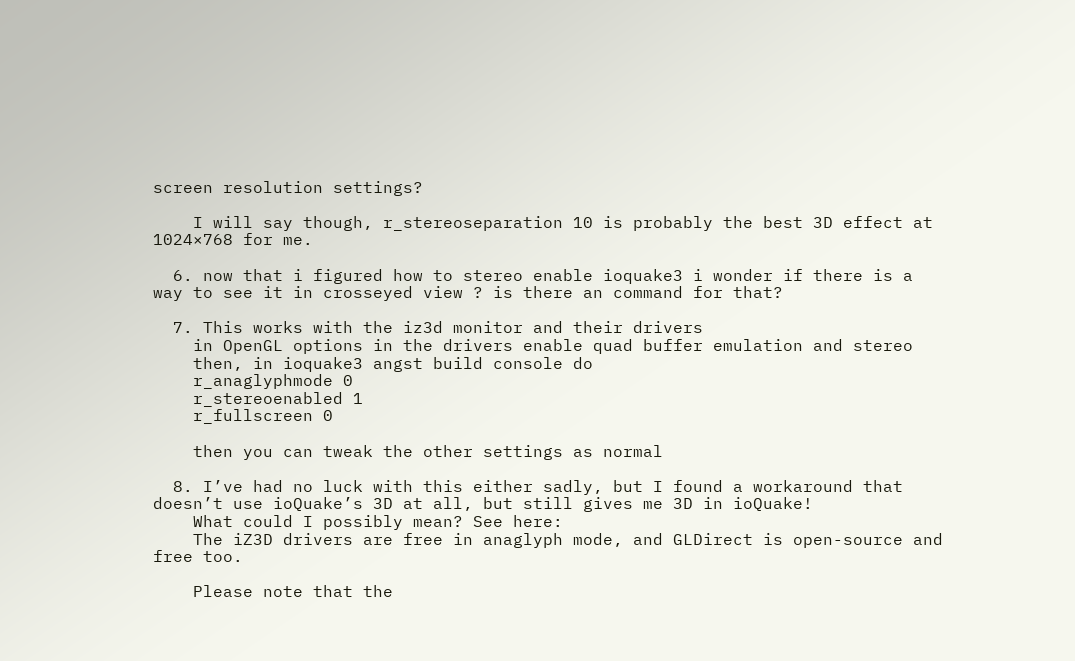screen resolution settings?

    I will say though, r_stereoseparation 10 is probably the best 3D effect at 1024×768 for me.

  6. now that i figured how to stereo enable ioquake3 i wonder if there is a way to see it in crosseyed view ? is there an command for that?

  7. This works with the iz3d monitor and their drivers
    in OpenGL options in the drivers enable quad buffer emulation and stereo
    then, in ioquake3 angst build console do
    r_anaglyphmode 0
    r_stereoenabled 1
    r_fullscreen 0

    then you can tweak the other settings as normal

  8. I’ve had no luck with this either sadly, but I found a workaround that doesn’t use ioQuake’s 3D at all, but still gives me 3D in ioQuake!
    What could I possibly mean? See here:
    The iZ3D drivers are free in anaglyph mode, and GLDirect is open-source and free too.

    Please note that the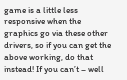game is a little less responsive when the graphics go via these other drivers, so if you can get the above working, do that instead! If you can’t – well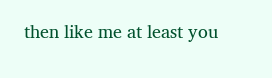then like me at least you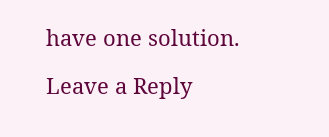have one solution.

Leave a Reply